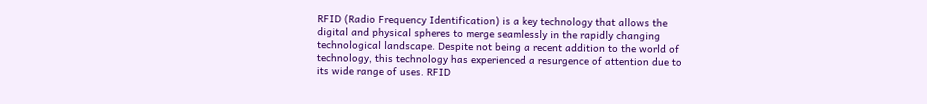RFID (Radio Frequency Identification) is a key technology that allows the digital and physical spheres to merge seamlessly in the rapidly changing technological landscape. Despite not being a recent addition to the world of technology, this technology has experienced a resurgence of attention due to its wide range of uses. RFID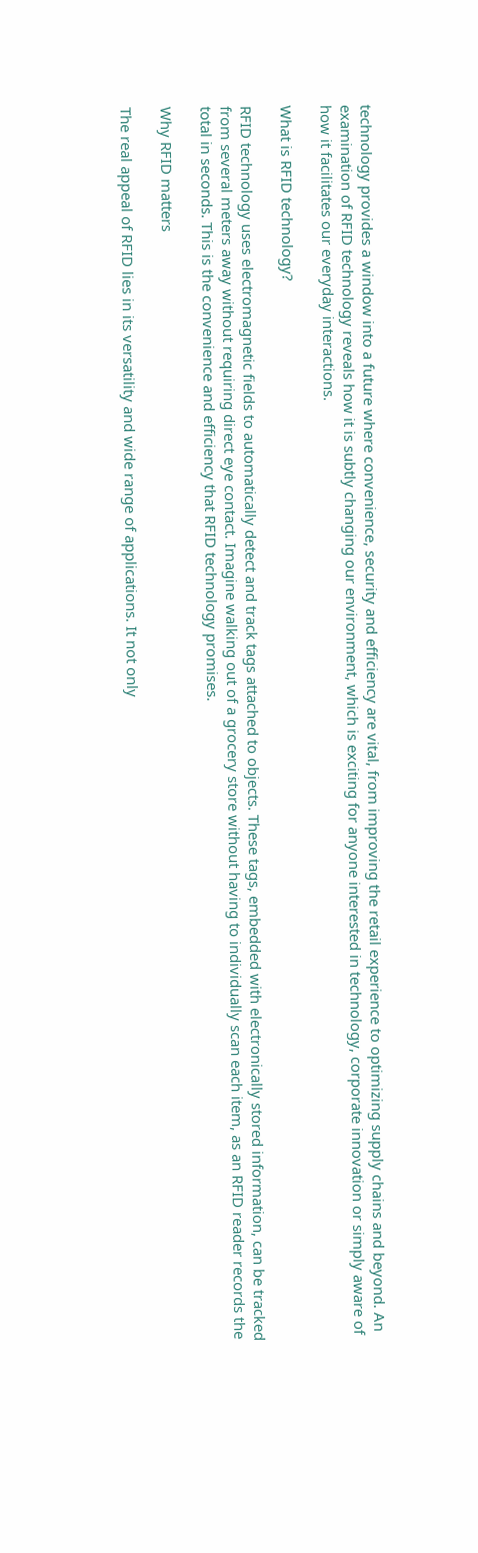technology provides a window into a future where convenience, security and efficiency are vital, from improving the retail experience to optimizing supply chains and beyond. An examination of RFID technology reveals how it is subtly changing our environment, which is exciting for anyone interested in technology, corporate innovation or simply aware of how it facilitates our everyday interactions.

What is RFID technology?

RFID technology uses electromagnetic fields to automatically detect and track tags attached to objects. These tags, embedded with electronically stored information, can be tracked from several meters away without requiring direct eye contact. Imagine walking out of a grocery store without having to individually scan each item, as an RFID reader records the total in seconds. This is the convenience and efficiency that RFID technology promises.

Why RFID matters

The real appeal of RFID lies in its versatility and wide range of applications. It not only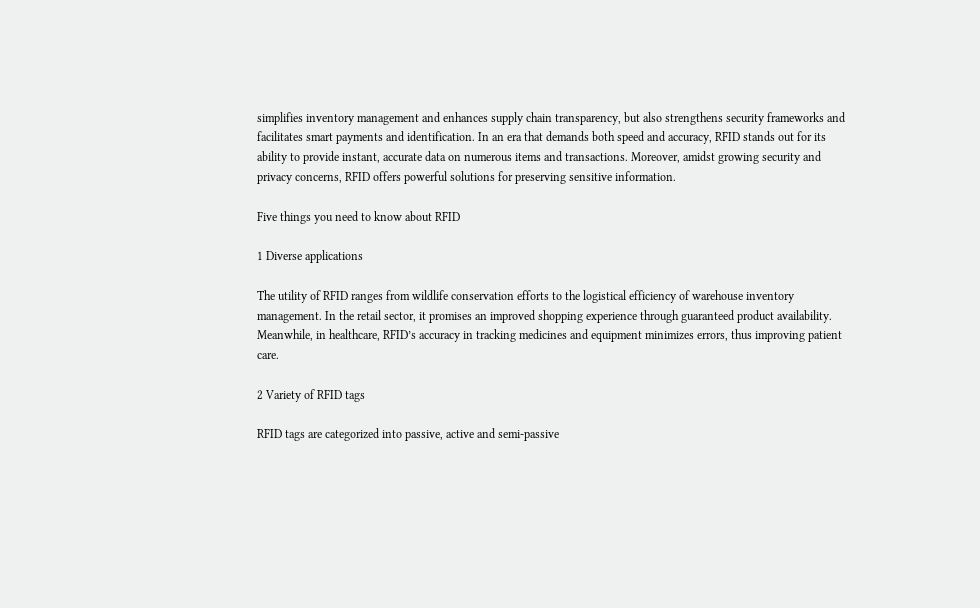simplifies inventory management and enhances supply chain transparency, but also strengthens security frameworks and facilitates smart payments and identification. In an era that demands both speed and accuracy, RFID stands out for its ability to provide instant, accurate data on numerous items and transactions. Moreover, amidst growing security and privacy concerns, RFID offers powerful solutions for preserving sensitive information.

Five things you need to know about RFID

1 Diverse applications

The utility of RFID ranges from wildlife conservation efforts to the logistical efficiency of warehouse inventory management. In the retail sector, it promises an improved shopping experience through guaranteed product availability. Meanwhile, in healthcare, RFID’s accuracy in tracking medicines and equipment minimizes errors, thus improving patient care.

2 Variety of RFID tags

RFID tags are categorized into passive, active and semi-passive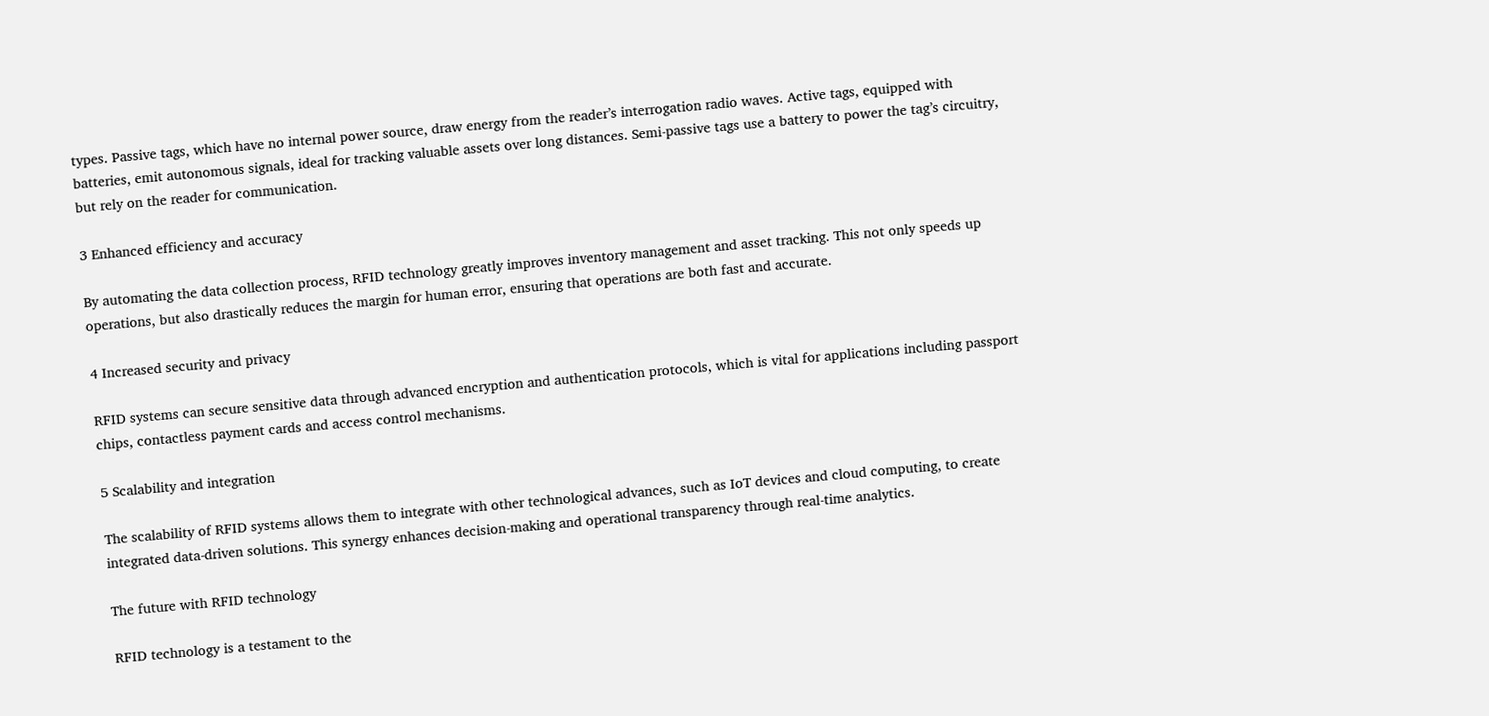types. Passive tags, which have no internal power source, draw energy from the reader’s interrogation radio waves. Active tags, equipped with batteries, emit autonomous signals, ideal for tracking valuable assets over long distances. Semi-passive tags use a battery to power the tag’s circuitry, but rely on the reader for communication.

3 Enhanced efficiency and accuracy

By automating the data collection process, RFID technology greatly improves inventory management and asset tracking. This not only speeds up operations, but also drastically reduces the margin for human error, ensuring that operations are both fast and accurate.

4 Increased security and privacy

RFID systems can secure sensitive data through advanced encryption and authentication protocols, which is vital for applications including passport chips, contactless payment cards and access control mechanisms.

5 Scalability and integration

The scalability of RFID systems allows them to integrate with other technological advances, such as IoT devices and cloud computing, to create integrated data-driven solutions. This synergy enhances decision-making and operational transparency through real-time analytics.

The future with RFID technology

RFID technology is a testament to the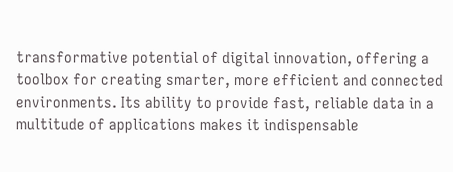transformative potential of digital innovation, offering a toolbox for creating smarter, more efficient and connected environments. Its ability to provide fast, reliable data in a multitude of applications makes it indispensable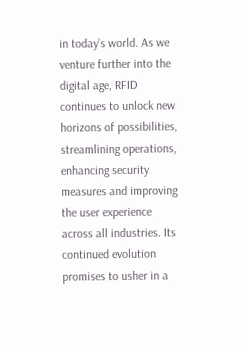in today’s world. As we venture further into the digital age, RFID continues to unlock new horizons of possibilities, streamlining operations, enhancing security measures and improving the user experience across all industries. Its continued evolution promises to usher in a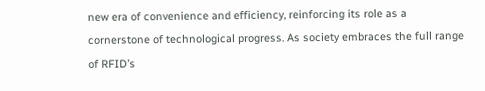new era of convenience and efficiency, reinforcing its role as a cornerstone of technological progress. As society embraces the full range of RFID’s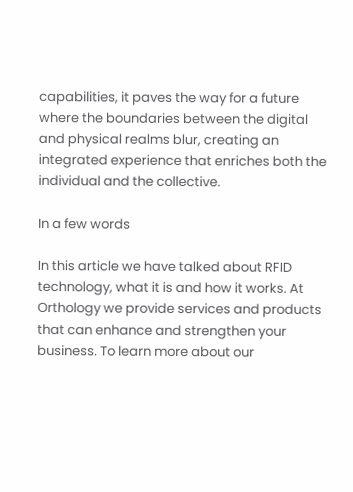capabilities, it paves the way for a future where the boundaries between the digital and physical realms blur, creating an integrated experience that enriches both the individual and the collective.

In a few words

In this article we have talked about RFID technology, what it is and how it works. At Orthology we provide services and products that can enhance and strengthen your business. To learn more about our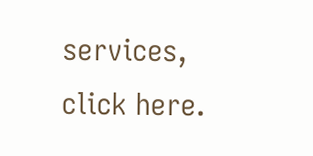services, click here.